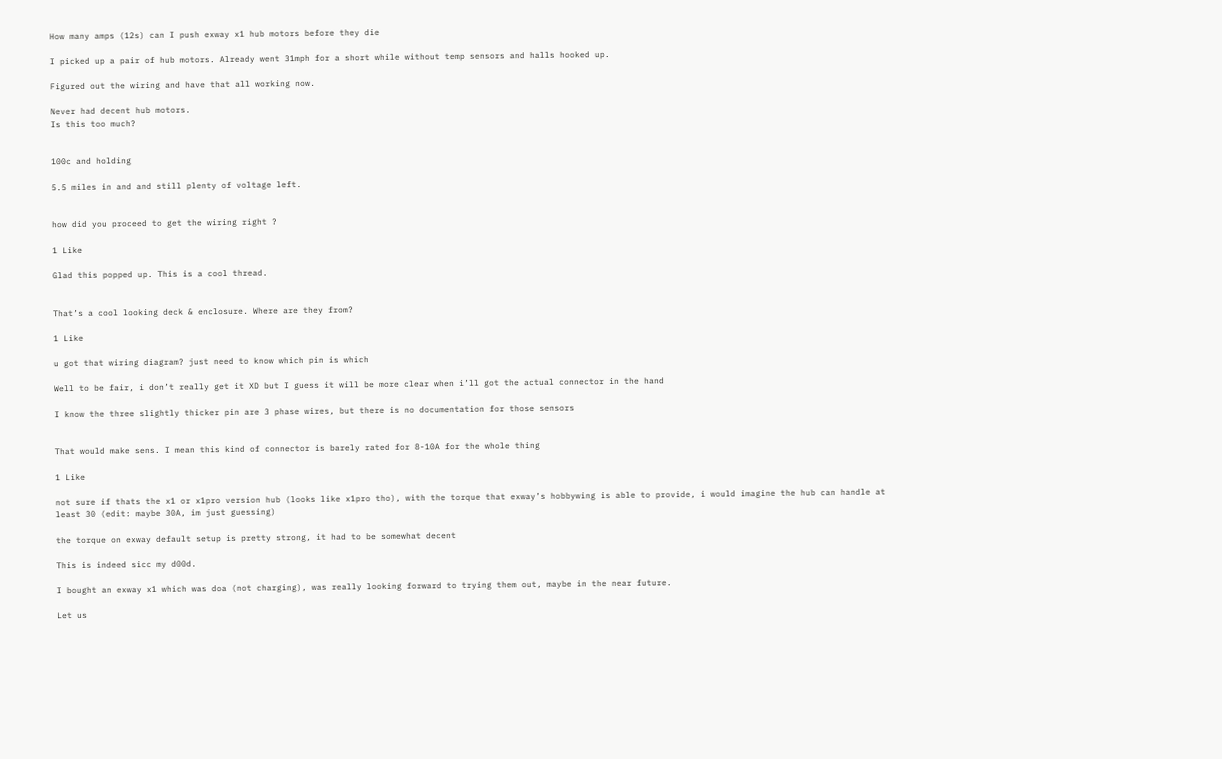How many amps (12s) can I push exway x1 hub motors before they die

I picked up a pair of hub motors. Already went 31mph for a short while without temp sensors and halls hooked up.

Figured out the wiring and have that all working now.

Never had decent hub motors.
Is this too much?


100c and holding

5.5 miles in and and still plenty of voltage left.


how did you proceed to get the wiring right ?

1 Like

Glad this popped up. This is a cool thread.


That’s a cool looking deck & enclosure. Where are they from?

1 Like

u got that wiring diagram? just need to know which pin is which

Well to be fair, i don’t really get it XD but I guess it will be more clear when i’ll got the actual connector in the hand

I know the three slightly thicker pin are 3 phase wires, but there is no documentation for those sensors


That would make sens. I mean this kind of connector is barely rated for 8-10A for the whole thing

1 Like

not sure if thats the x1 or x1pro version hub (looks like x1pro tho), with the torque that exway’s hobbywing is able to provide, i would imagine the hub can handle at least 30 (edit: maybe 30A, im just guessing)

the torque on exway default setup is pretty strong, it had to be somewhat decent

This is indeed sicc my d00d.

I bought an exway x1 which was doa (not charging), was really looking forward to trying them out, maybe in the near future.

Let us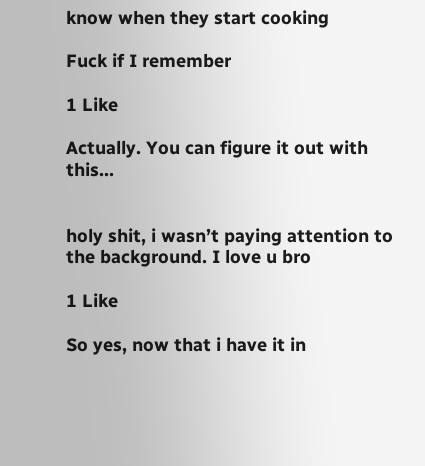know when they start cooking

Fuck if I remember

1 Like

Actually. You can figure it out with this…


holy shit, i wasn’t paying attention to the background. I love u bro

1 Like

So yes, now that i have it in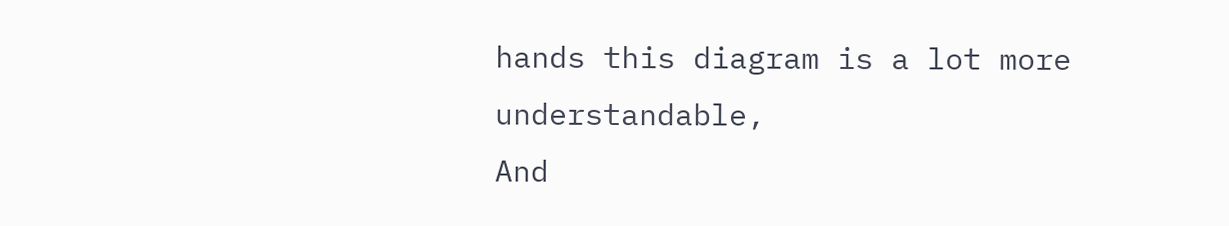hands this diagram is a lot more understandable,
And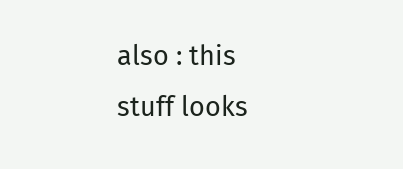also : this stuff looks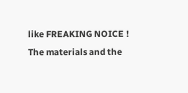like FREAKING NOICE !
The materials and the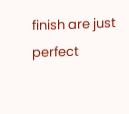finish are just perfect